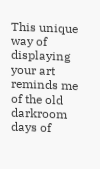This unique way of displaying your art reminds me of the old darkroom days of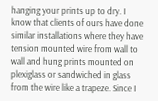hanging your prints up to dry. I know that clients of ours have done similar installations where they have tension mounted wire from wall to wall and hung prints mounted on plexiglass or sandwiched in glass from the wire like a trapeze. Since I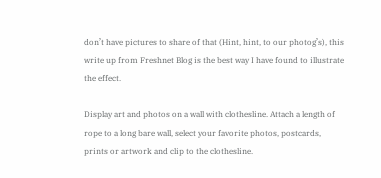don’t have pictures to share of that (Hint, hint, to our photog’s), this write up from Freshnet Blog is the best way I have found to illustrate the effect.

Display art and photos on a wall with clothesline. Attach a length of rope to a long bare wall, select your favorite photos, postcards, prints or artwork and clip to the clothesline.